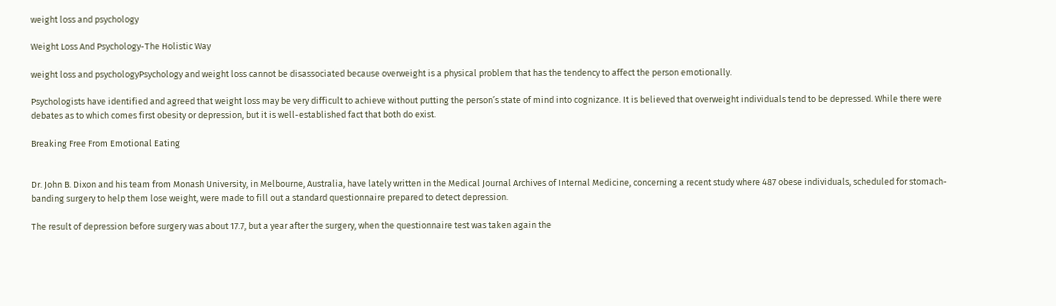weight loss and psychology

Weight Loss And Psychology-The Holistic Way

weight loss and psychologyPsychology and weight loss cannot be disassociated because overweight is a physical problem that has the tendency to affect the person emotionally.

Psychologists have identified and agreed that weight loss may be very difficult to achieve without putting the person’s state of mind into cognizance. It is believed that overweight individuals tend to be depressed. While there were debates as to which comes first obesity or depression, but it is well-established fact that both do exist.

Breaking Free From Emotional Eating


Dr. John B. Dixon and his team from Monash University, in Melbourne, Australia, have lately written in the Medical Journal Archives of Internal Medicine, concerning a recent study where 487 obese individuals, scheduled for stomach-banding surgery to help them lose weight, were made to fill out a standard questionnaire prepared to detect depression.

The result of depression before surgery was about 17.7, but a year after the surgery, when the questionnaire test was taken again the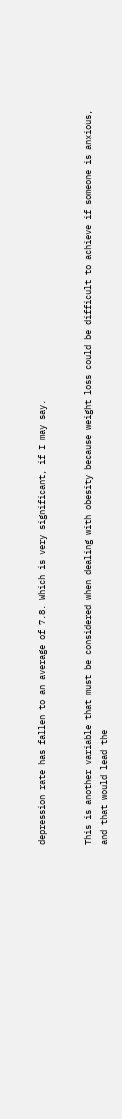depression rate has fallen to an average of 7.8. Which is very significant, if I may say.


This is another variable that must be considered when dealing with obesity because weight loss could be difficult to achieve if someone is anxious, and that would lead the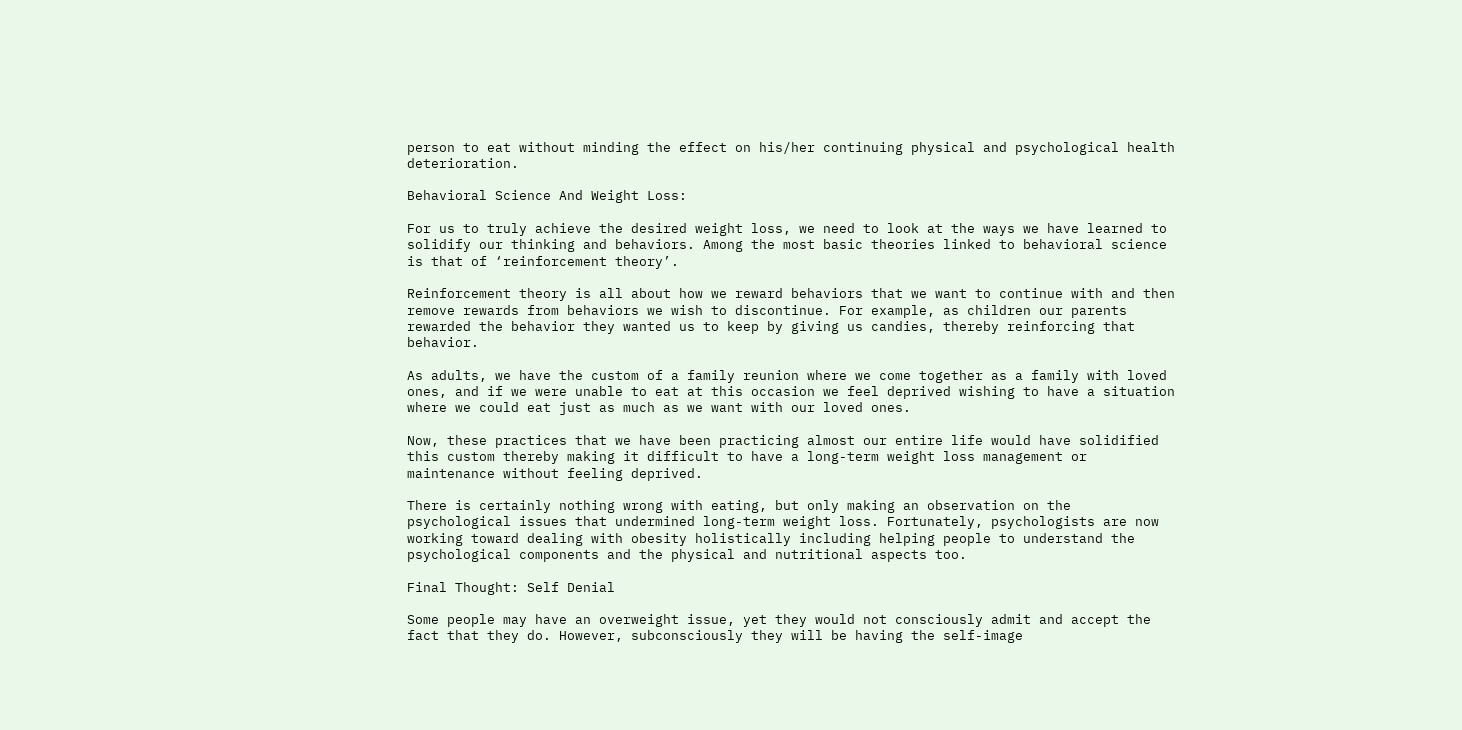person to eat without minding the effect on his/her continuing physical and psychological health deterioration.

Behavioral Science And Weight Loss:

For us to truly achieve the desired weight loss, we need to look at the ways we have learned to solidify our thinking and behaviors. Among the most basic theories linked to behavioral science is that of ‘reinforcement theory’.

Reinforcement theory is all about how we reward behaviors that we want to continue with and then remove rewards from behaviors we wish to discontinue. For example, as children our parents rewarded the behavior they wanted us to keep by giving us candies, thereby reinforcing that behavior.

As adults, we have the custom of a family reunion where we come together as a family with loved ones, and if we were unable to eat at this occasion we feel deprived wishing to have a situation where we could eat just as much as we want with our loved ones.

Now, these practices that we have been practicing almost our entire life would have solidified this custom thereby making it difficult to have a long-term weight loss management or maintenance without feeling deprived.

There is certainly nothing wrong with eating, but only making an observation on the psychological issues that undermined long-term weight loss. Fortunately, psychologists are now working toward dealing with obesity holistically including helping people to understand the psychological components and the physical and nutritional aspects too.

Final Thought: Self Denial

Some people may have an overweight issue, yet they would not consciously admit and accept the fact that they do. However, subconsciously they will be having the self-image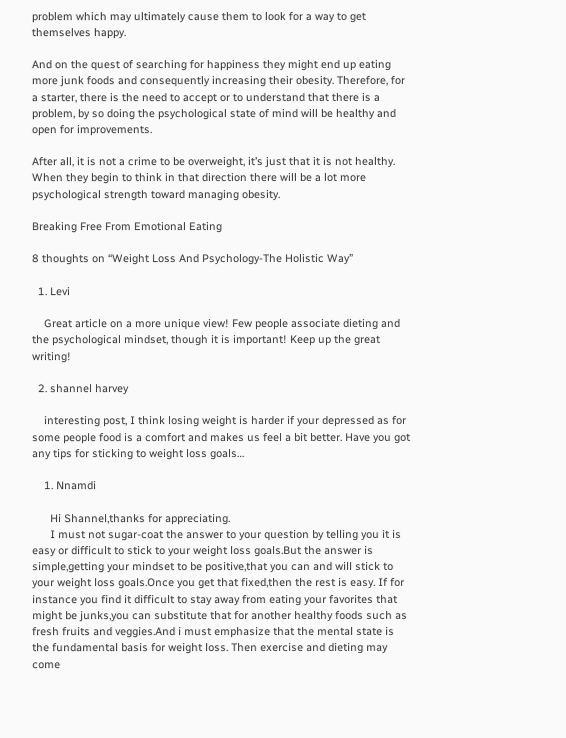problem which may ultimately cause them to look for a way to get themselves happy.

And on the quest of searching for happiness they might end up eating more junk foods and consequently increasing their obesity. Therefore, for a starter, there is the need to accept or to understand that there is a problem, by so doing the psychological state of mind will be healthy and open for improvements.

After all, it is not a crime to be overweight, it’s just that it is not healthy. When they begin to think in that direction there will be a lot more psychological strength toward managing obesity.

Breaking Free From Emotional Eating

8 thoughts on “Weight Loss And Psychology-The Holistic Way”

  1. Levi

    Great article on a more unique view! Few people associate dieting and the psychological mindset, though it is important! Keep up the great writing!

  2. shannel harvey

    interesting post, I think losing weight is harder if your depressed as for some people food is a comfort and makes us feel a bit better. Have you got any tips for sticking to weight loss goals…

    1. Nnamdi

      Hi Shannel,thanks for appreciating.
      I must not sugar-coat the answer to your question by telling you it is easy or difficult to stick to your weight loss goals.But the answer is simple,getting your mindset to be positive,that you can and will stick to your weight loss goals.Once you get that fixed,then the rest is easy. If for instance you find it difficult to stay away from eating your favorites that might be junks,you can substitute that for another healthy foods such as fresh fruits and veggies.And i must emphasize that the mental state is the fundamental basis for weight loss. Then exercise and dieting may come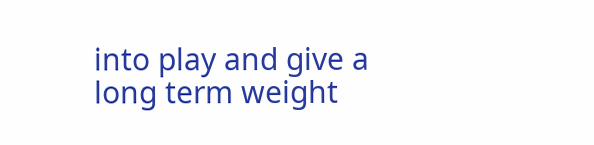into play and give a long term weight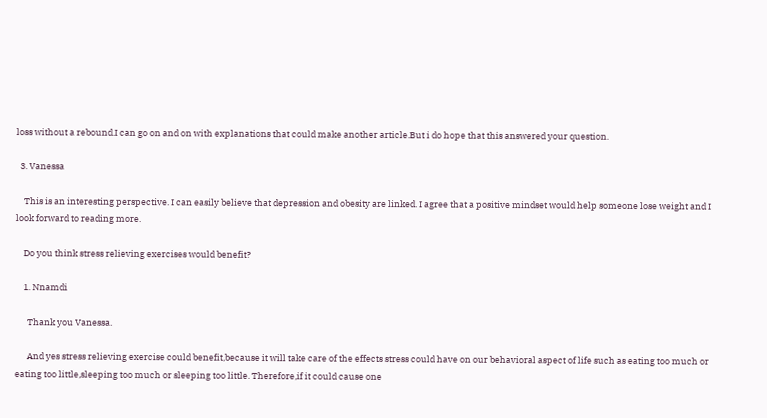loss without a rebound.I can go on and on with explanations that could make another article.But i do hope that this answered your question.

  3. Vanessa

    This is an interesting perspective. I can easily believe that depression and obesity are linked. I agree that a positive mindset would help someone lose weight and I look forward to reading more.

    Do you think stress relieving exercises would benefit?

    1. Nnamdi

      Thank you Vanessa.

      And yes stress relieving exercise could benefit,because it will take care of the effects stress could have on our behavioral aspect of life such as eating too much or eating too little,sleeping too much or sleeping too little. Therefore,if it could cause one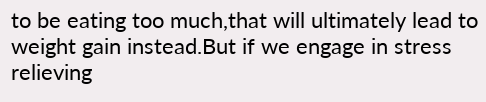to be eating too much,that will ultimately lead to weight gain instead.But if we engage in stress relieving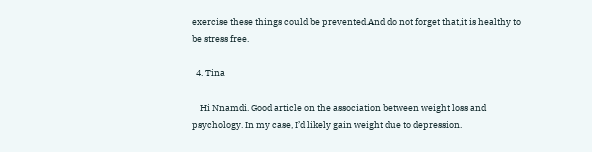exercise these things could be prevented.And do not forget that,it is healthy to be stress free.

  4. Tina

    Hi Nnamdi. Good article on the association between weight loss and psychology. In my case, I’d likely gain weight due to depression.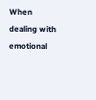When dealing with emotional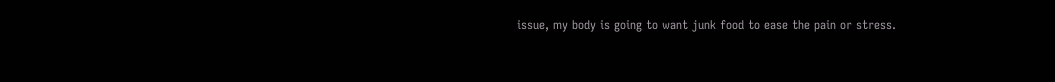issue, my body is going to want junk food to ease the pain or stress.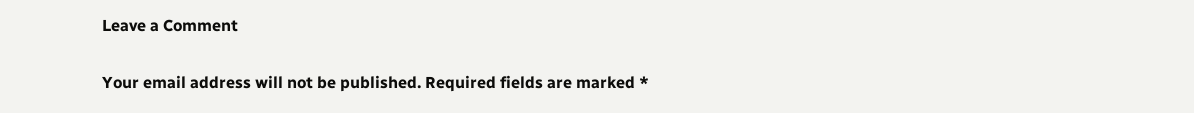Leave a Comment

Your email address will not be published. Required fields are marked *